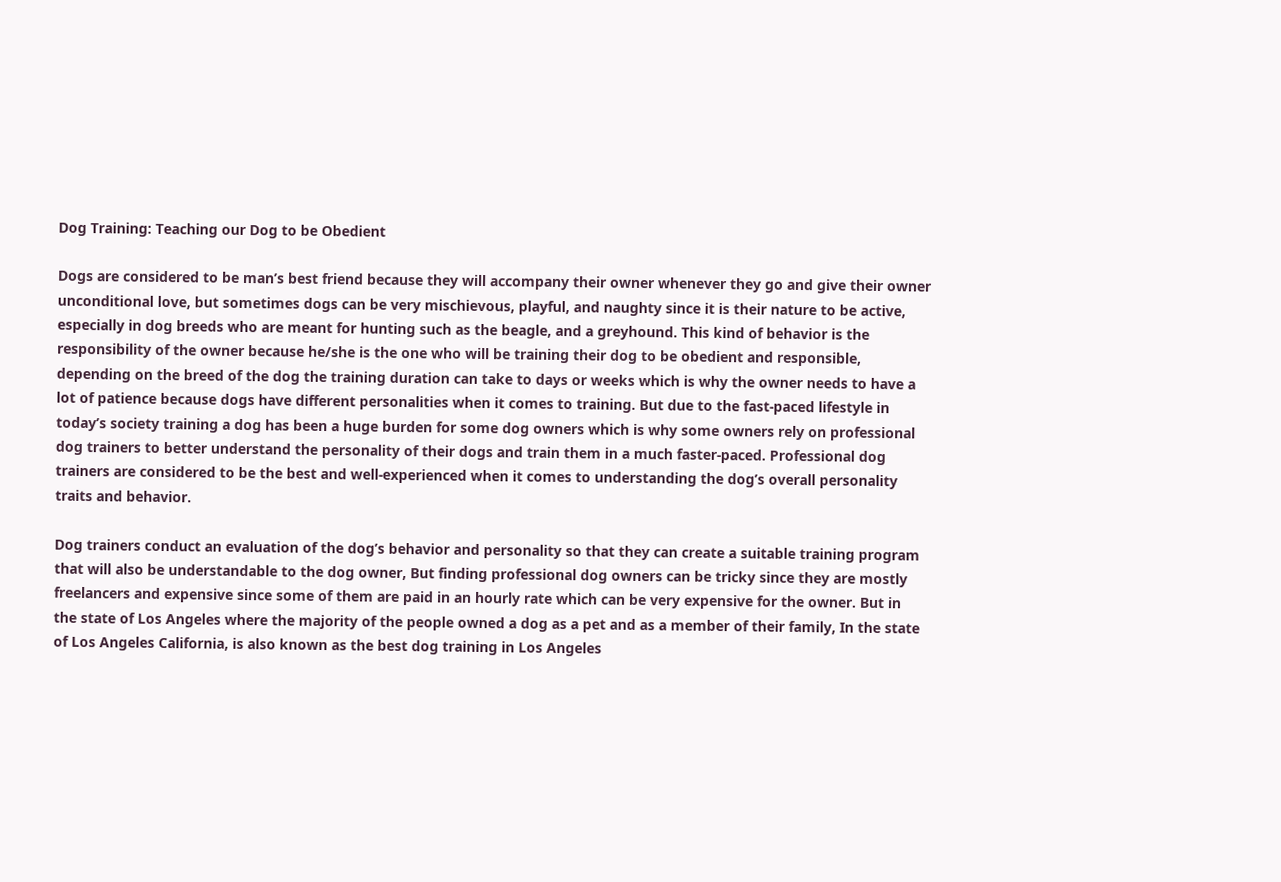Dog Training: Teaching our Dog to be Obedient

Dogs are considered to be man’s best friend because they will accompany their owner whenever they go and give their owner unconditional love, but sometimes dogs can be very mischievous, playful, and naughty since it is their nature to be active, especially in dog breeds who are meant for hunting such as the beagle, and a greyhound. This kind of behavior is the responsibility of the owner because he/she is the one who will be training their dog to be obedient and responsible, depending on the breed of the dog the training duration can take to days or weeks which is why the owner needs to have a lot of patience because dogs have different personalities when it comes to training. But due to the fast-paced lifestyle in today’s society training a dog has been a huge burden for some dog owners which is why some owners rely on professional dog trainers to better understand the personality of their dogs and train them in a much faster-paced. Professional dog trainers are considered to be the best and well-experienced when it comes to understanding the dog’s overall personality traits and behavior.

Dog trainers conduct an evaluation of the dog’s behavior and personality so that they can create a suitable training program that will also be understandable to the dog owner, But finding professional dog owners can be tricky since they are mostly freelancers and expensive since some of them are paid in an hourly rate which can be very expensive for the owner. But in the state of Los Angeles where the majority of the people owned a dog as a pet and as a member of their family, In the state of Los Angeles California, is also known as the best dog training in Los Angeles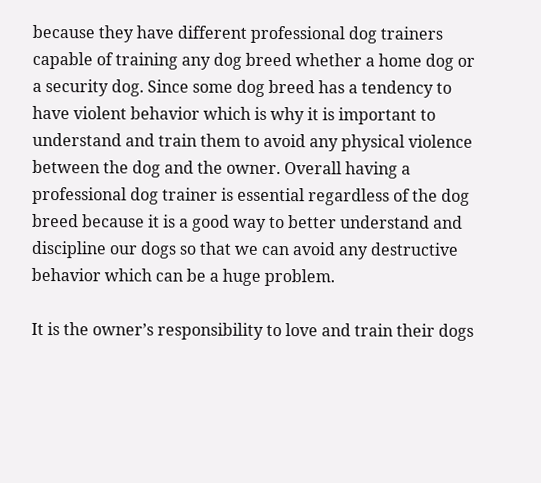because they have different professional dog trainers capable of training any dog breed whether a home dog or a security dog. Since some dog breed has a tendency to have violent behavior which is why it is important to understand and train them to avoid any physical violence between the dog and the owner. Overall having a professional dog trainer is essential regardless of the dog breed because it is a good way to better understand and discipline our dogs so that we can avoid any destructive behavior which can be a huge problem.

It is the owner’s responsibility to love and train their dogs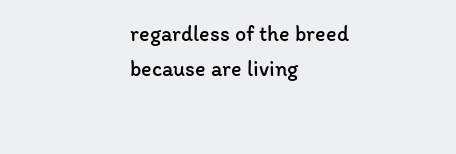regardless of the breed because are living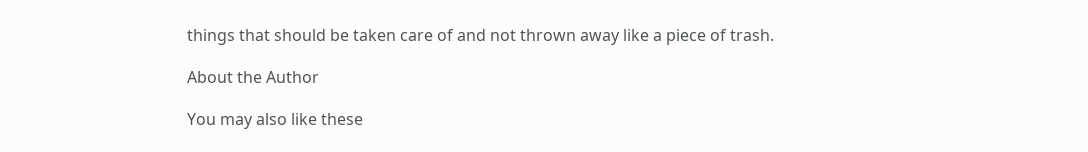things that should be taken care of and not thrown away like a piece of trash.

About the Author

You may also like these